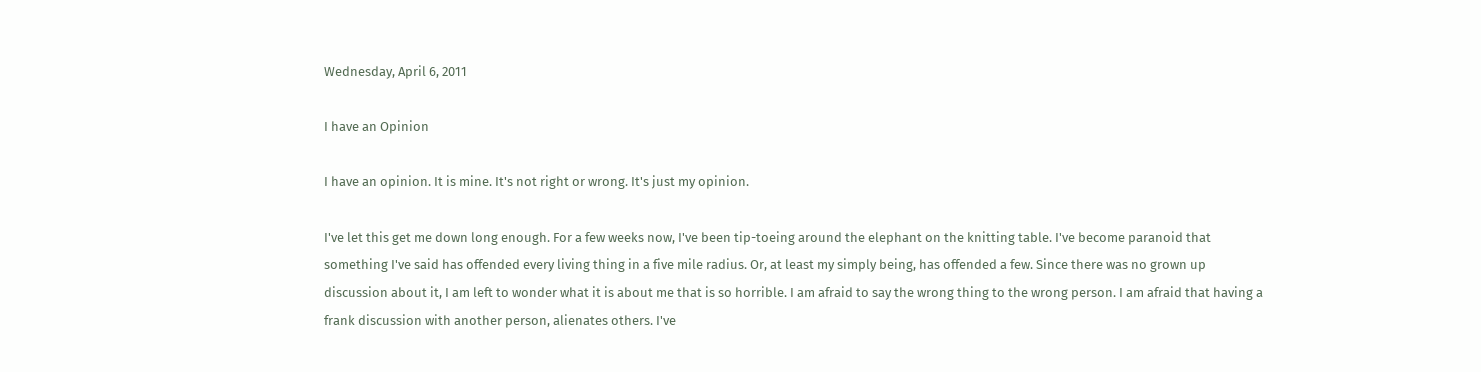Wednesday, April 6, 2011

I have an Opinion

I have an opinion. It is mine. It's not right or wrong. It's just my opinion.

I've let this get me down long enough. For a few weeks now, I've been tip-toeing around the elephant on the knitting table. I've become paranoid that something I've said has offended every living thing in a five mile radius. Or, at least my simply being, has offended a few. Since there was no grown up discussion about it, I am left to wonder what it is about me that is so horrible. I am afraid to say the wrong thing to the wrong person. I am afraid that having a frank discussion with another person, alienates others. I've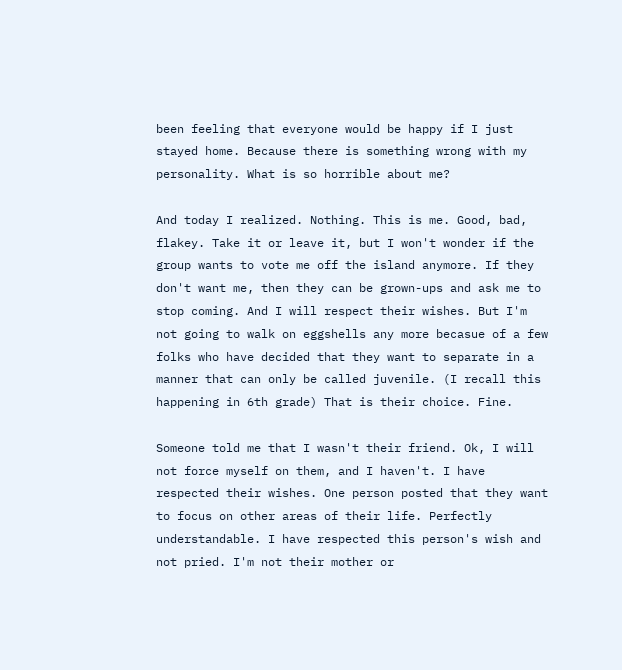been feeling that everyone would be happy if I just stayed home. Because there is something wrong with my personality. What is so horrible about me?

And today I realized. Nothing. This is me. Good, bad, flakey. Take it or leave it, but I won't wonder if the group wants to vote me off the island anymore. If they don't want me, then they can be grown-ups and ask me to stop coming. And I will respect their wishes. But I'm not going to walk on eggshells any more becasue of a few folks who have decided that they want to separate in a manner that can only be called juvenile. (I recall this happening in 6th grade) That is their choice. Fine.

Someone told me that I wasn't their friend. Ok, I will not force myself on them, and I haven't. I have respected their wishes. One person posted that they want to focus on other areas of their life. Perfectly understandable. I have respected this person's wish and not pried. I'm not their mother or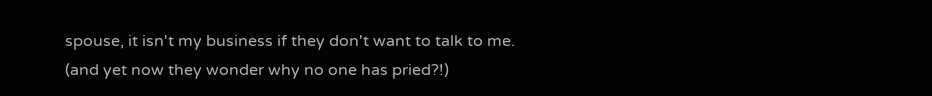spouse, it isn't my business if they don't want to talk to me. (and yet now they wonder why no one has pried?!)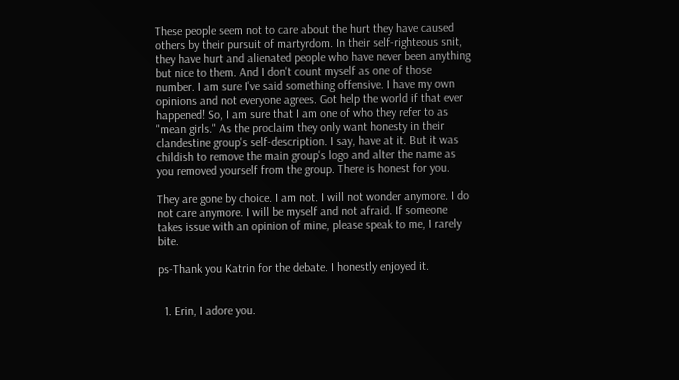These people seem not to care about the hurt they have caused others by their pursuit of martyrdom. In their self-righteous snit, they have hurt and alienated people who have never been anything but nice to them. And I don't count myself as one of those number. I am sure I've said something offensive. I have my own opinions and not everyone agrees. Got help the world if that ever happened! So, I am sure that I am one of who they refer to as "mean girls." As the proclaim they only want honesty in their clandestine group's self-description. I say, have at it. But it was childish to remove the main group's logo and alter the name as you removed yourself from the group. There is honest for you.

They are gone by choice. I am not. I will not wonder anymore. I do not care anymore. I will be myself and not afraid. If someone takes issue with an opinion of mine, please speak to me, I rarely bite.

ps-Thank you Katrin for the debate. I honestly enjoyed it.


  1. Erin, I adore you.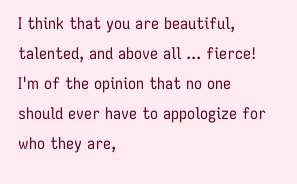I think that you are beautiful, talented, and above all ... fierce! I'm of the opinion that no one should ever have to appologize for who they are,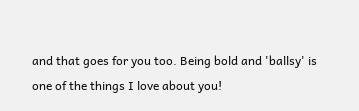and that goes for you too. Being bold and 'ballsy' is one of the things I love about you!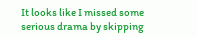It looks like I missed some serious drama by skipping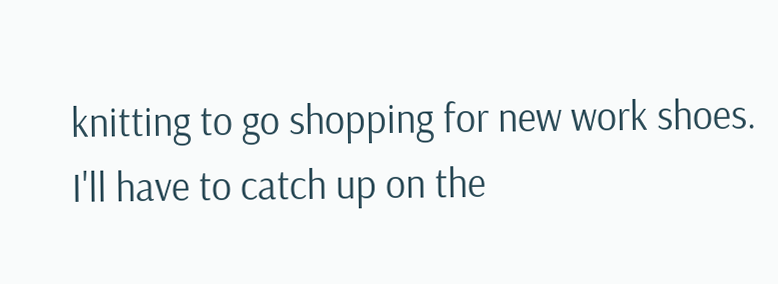knitting to go shopping for new work shoes. I'll have to catch up on the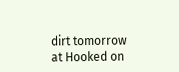dirt tomorrow at Hooked on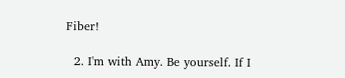Fiber!

  2. I'm with Amy. Be yourself. If I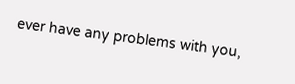ever have any problems with you,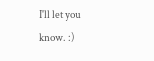I'll let you know. :)